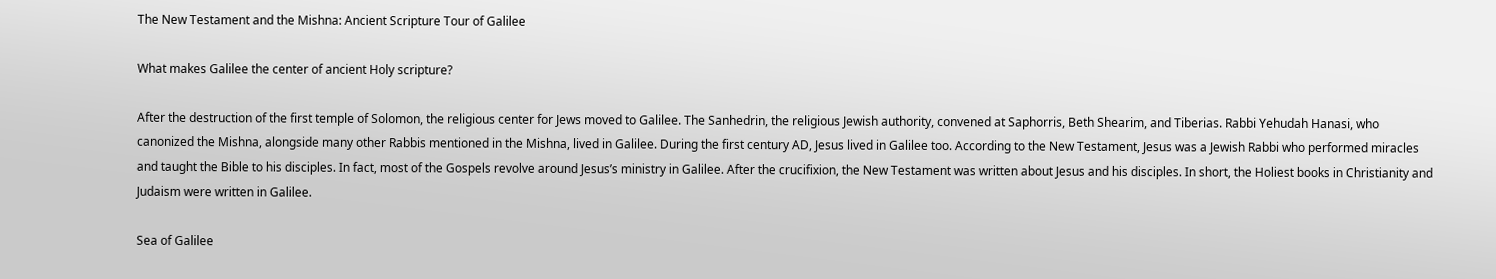The New Testament and the Mishna: Ancient Scripture Tour of Galilee

What makes Galilee the center of ancient Holy scripture?

After the destruction of the first temple of Solomon, the religious center for Jews moved to Galilee. The Sanhedrin, the religious Jewish authority, convened at Saphorris, Beth Shearim, and Tiberias. Rabbi Yehudah Hanasi, who canonized the Mishna, alongside many other Rabbis mentioned in the Mishna, lived in Galilee. During the first century AD, Jesus lived in Galilee too. According to the New Testament, Jesus was a Jewish Rabbi who performed miracles and taught the Bible to his disciples. In fact, most of the Gospels revolve around Jesus’s ministry in Galilee. After the crucifixion, the New Testament was written about Jesus and his disciples. In short, the Holiest books in Christianity and Judaism were written in Galilee.

Sea of Galilee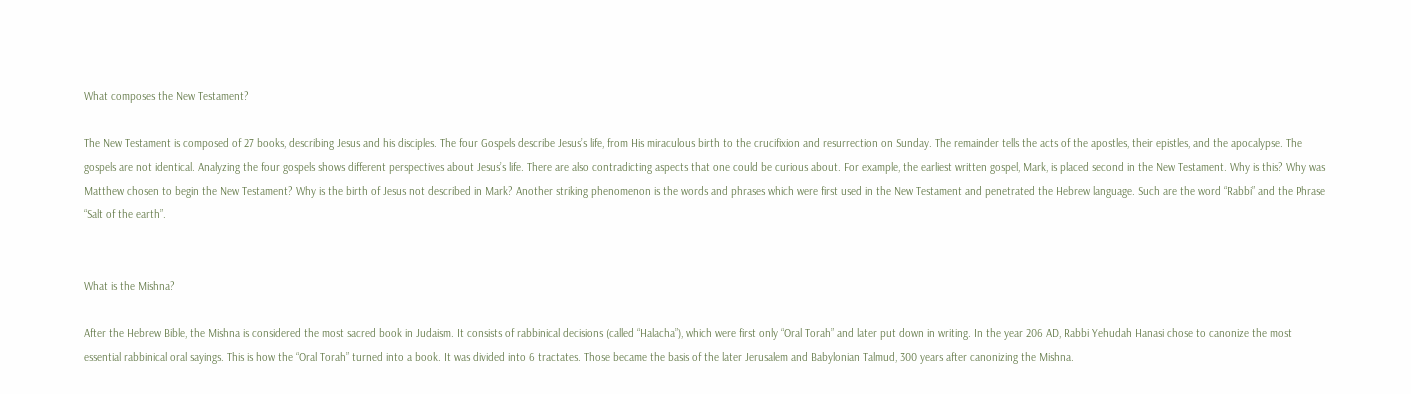What composes the New Testament?

The New Testament is composed of 27 books, describing Jesus and his disciples. The four Gospels describe Jesus’s life, from His miraculous birth to the crucifixion and resurrection on Sunday. The remainder tells the acts of the apostles, their epistles, and the apocalypse. The gospels are not identical. Analyzing the four gospels shows different perspectives about Jesus’s life. There are also contradicting aspects that one could be curious about. For example, the earliest written gospel, Mark, is placed second in the New Testament. Why is this? Why was Matthew chosen to begin the New Testament? Why is the birth of Jesus not described in Mark? Another striking phenomenon is the words and phrases which were first used in the New Testament and penetrated the Hebrew language. Such are the word “Rabbi” and the Phrase “Salt of the earth”.


What is the Mishna?

After the Hebrew Bible, the Mishna is considered the most sacred book in Judaism. It consists of rabbinical decisions (called “Halacha”), which were first only “Oral Torah” and later put down in writing. In the year 206 AD, Rabbi Yehudah Hanasi chose to canonize the most essential rabbinical oral sayings. This is how the “Oral Torah” turned into a book. It was divided into 6 tractates. Those became the basis of the later Jerusalem and Babylonian Talmud, 300 years after canonizing the Mishna.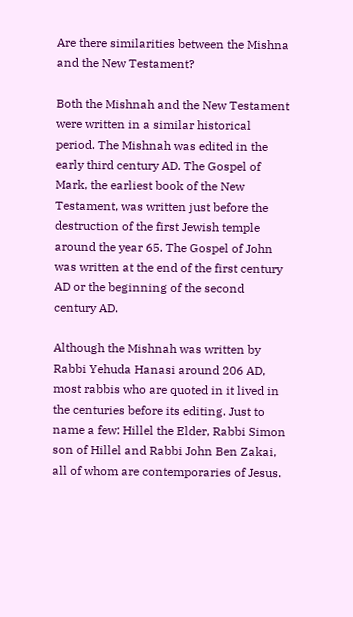Are there similarities between the Mishna and the New Testament?

Both the Mishnah and the New Testament were written in a similar historical period. The Mishnah was edited in the early third century AD. The Gospel of Mark, the earliest book of the New Testament, was written just before the destruction of the first Jewish temple around the year 65. The Gospel of John was written at the end of the first century AD or the beginning of the second century AD.

Although the Mishnah was written by Rabbi Yehuda Hanasi around 206 AD, most rabbis who are quoted in it lived in the centuries before its editing. Just to name a few: Hillel the Elder, Rabbi Simon son of Hillel and Rabbi John Ben Zakai, all of whom are contemporaries of Jesus.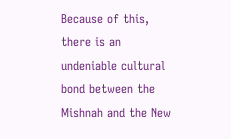Because of this, there is an undeniable cultural bond between the Mishnah and the New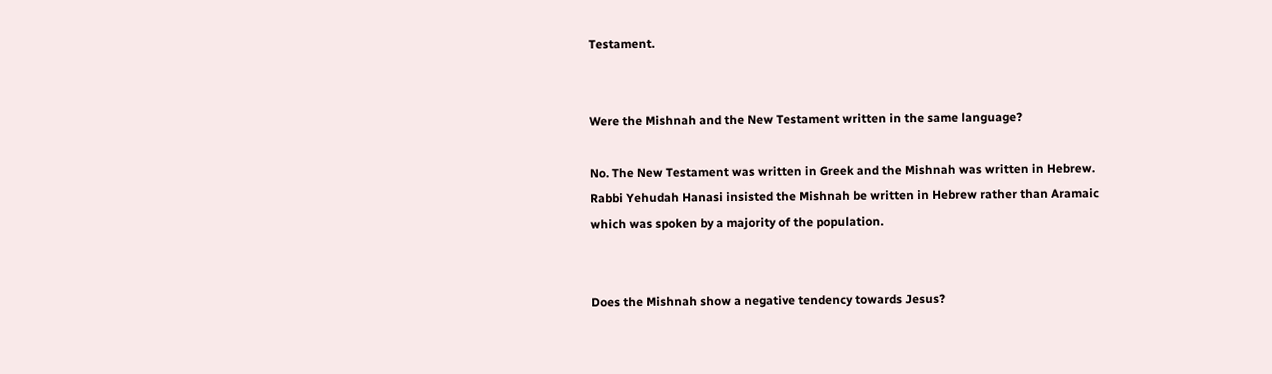Testament.


Were the Mishnah and the New Testament written in the same language?

No. The New Testament was written in Greek and the Mishnah was written in Hebrew. Rabbi Yehudah Hanasi insisted the Mishnah be written in Hebrew rather than Aramaic which was spoken by a majority of the population.


Does the Mishnah show a negative tendency towards Jesus?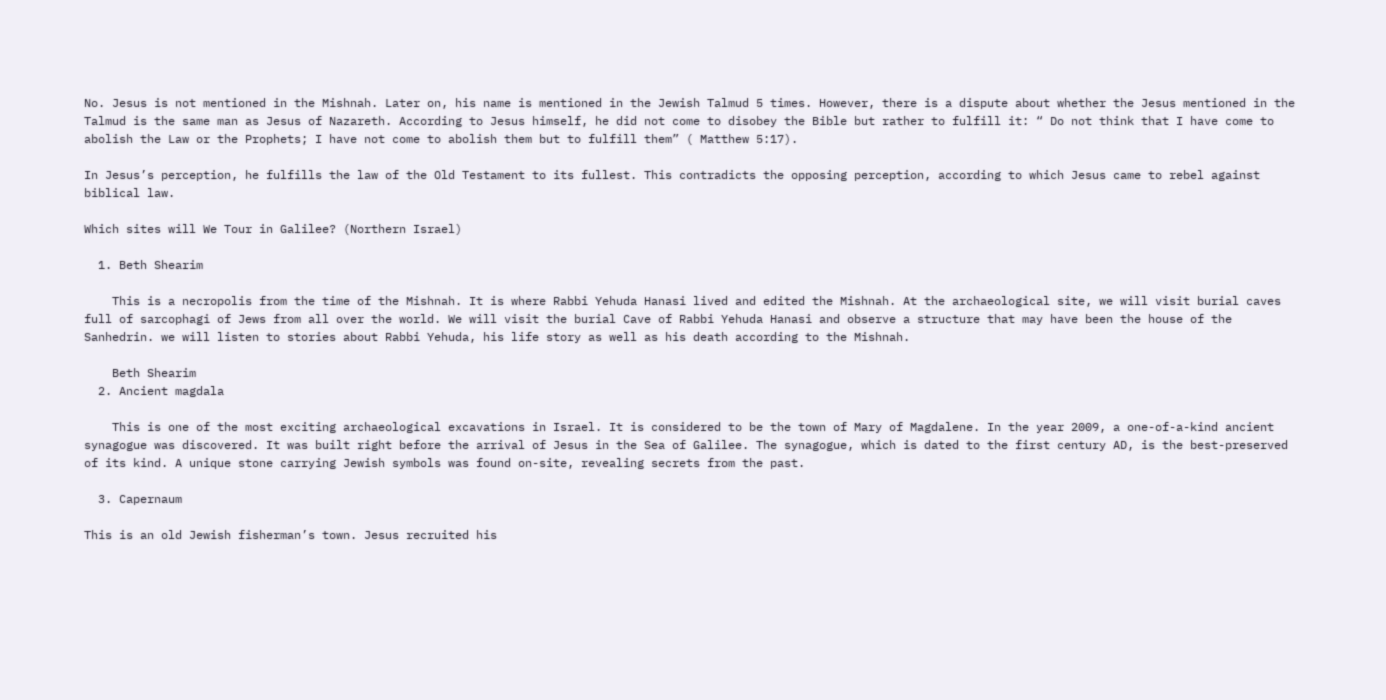No. Jesus is not mentioned in the Mishnah. Later on, his name is mentioned in the Jewish Talmud 5 times. However, there is a dispute about whether the Jesus mentioned in the Talmud is the same man as Jesus of Nazareth. According to Jesus himself, he did not come to disobey the Bible but rather to fulfill it: “ Do not think that I have come to abolish the Law or the Prophets; I have not come to abolish them but to fulfill them” ( Matthew 5:17).

In Jesus’s perception, he fulfills the law of the Old Testament to its fullest. This contradicts the opposing perception, according to which Jesus came to rebel against biblical law.

Which sites will We Tour in Galilee? (Northern Israel)

  1. Beth Shearim

    This is a necropolis from the time of the Mishnah. It is where Rabbi Yehuda Hanasi lived and edited the Mishnah. At the archaeological site, we will visit burial caves full of sarcophagi of Jews from all over the world. We will visit the burial Cave of Rabbi Yehuda Hanasi and observe a structure that may have been the house of the Sanhedrin. we will listen to stories about Rabbi Yehuda, his life story as well as his death according to the Mishnah.

    Beth Shearim
  2. Ancient magdala

    This is one of the most exciting archaeological excavations in Israel. It is considered to be the town of Mary of Magdalene. In the year 2009, a one-of-a-kind ancient synagogue was discovered. It was built right before the arrival of Jesus in the Sea of Galilee. The synagogue, which is dated to the first century AD, is the best-preserved of its kind. A unique stone carrying Jewish symbols was found on-site, revealing secrets from the past.

  3. Capernaum

This is an old Jewish fisherman’s town. Jesus recruited his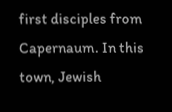first disciples from Capernaum. In this town, Jewish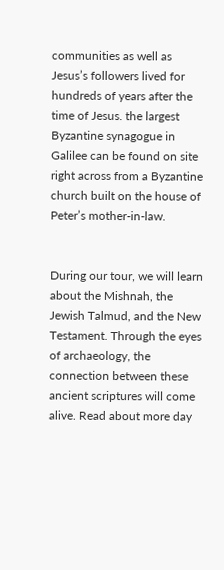communities as well as Jesus’s followers lived for hundreds of years after the time of Jesus. the largest Byzantine synagogue in Galilee can be found on site right across from a Byzantine church built on the house of Peter’s mother-in-law.


During our tour, we will learn about the Mishnah, the Jewish Talmud, and the New Testament. Through the eyes of archaeology, the connection between these ancient scriptures will come alive. Read about more day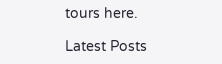tours here.

Latest Posts